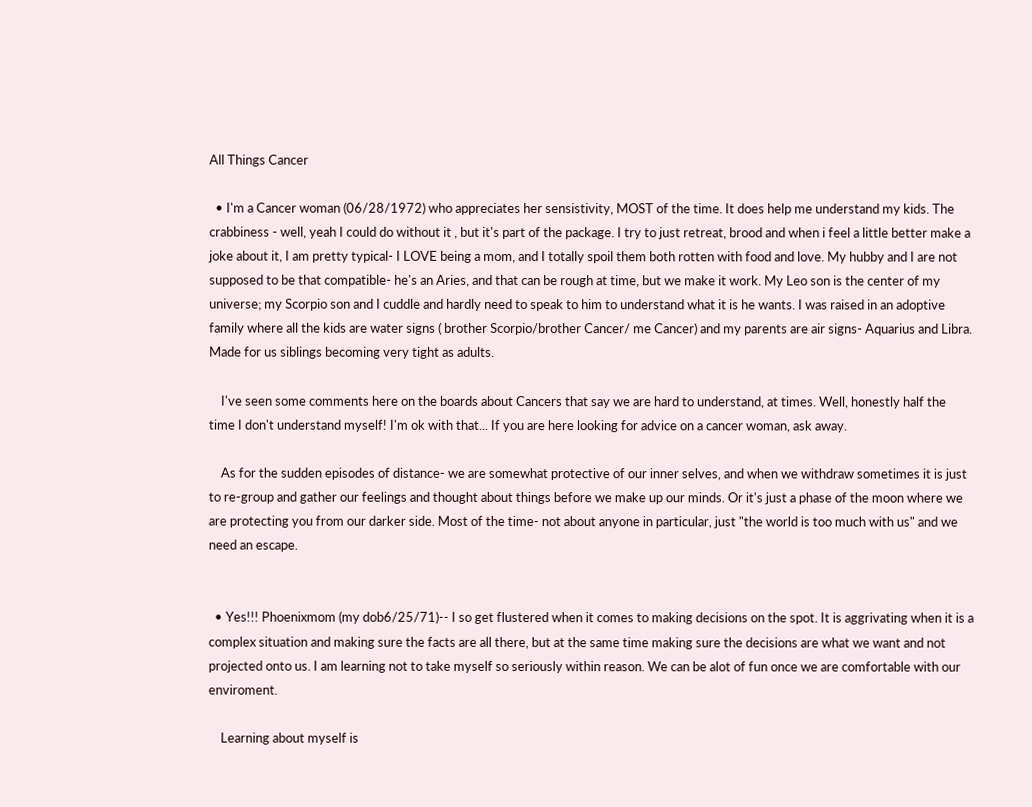All Things Cancer

  • I'm a Cancer woman (06/28/1972) who appreciates her sensistivity, MOST of the time. It does help me understand my kids. The crabbiness - well, yeah I could do without it , but it's part of the package. I try to just retreat, brood and when i feel a little better make a joke about it, I am pretty typical- I LOVE being a mom, and I totally spoil them both rotten with food and love. My hubby and I are not supposed to be that compatible- he's an Aries, and that can be rough at time, but we make it work. My Leo son is the center of my universe; my Scorpio son and I cuddle and hardly need to speak to him to understand what it is he wants. I was raised in an adoptive family where all the kids are water signs ( brother Scorpio/brother Cancer/ me Cancer) and my parents are air signs- Aquarius and Libra. Made for us siblings becoming very tight as adults.

    I've seen some comments here on the boards about Cancers that say we are hard to understand, at times. Well, honestly half the time I don't understand myself! I'm ok with that... If you are here looking for advice on a cancer woman, ask away.

    As for the sudden episodes of distance- we are somewhat protective of our inner selves, and when we withdraw sometimes it is just to re-group and gather our feelings and thought about things before we make up our minds. Or it's just a phase of the moon where we are protecting you from our darker side. Most of the time- not about anyone in particular, just "the world is too much with us" and we need an escape.


  • Yes!!! Phoenixmom (my dob6/25/71)-- I so get flustered when it comes to making decisions on the spot. It is aggrivating when it is a complex situation and making sure the facts are all there, but at the same time making sure the decisions are what we want and not projected onto us. I am learning not to take myself so seriously within reason. We can be alot of fun once we are comfortable with our enviroment.

    Learning about myself is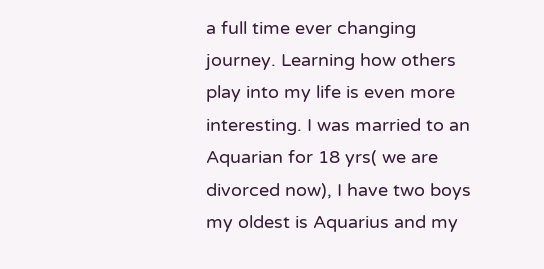a full time ever changing journey. Learning how others play into my life is even more interesting. I was married to an Aquarian for 18 yrs( we are divorced now), I have two boys my oldest is Aquarius and my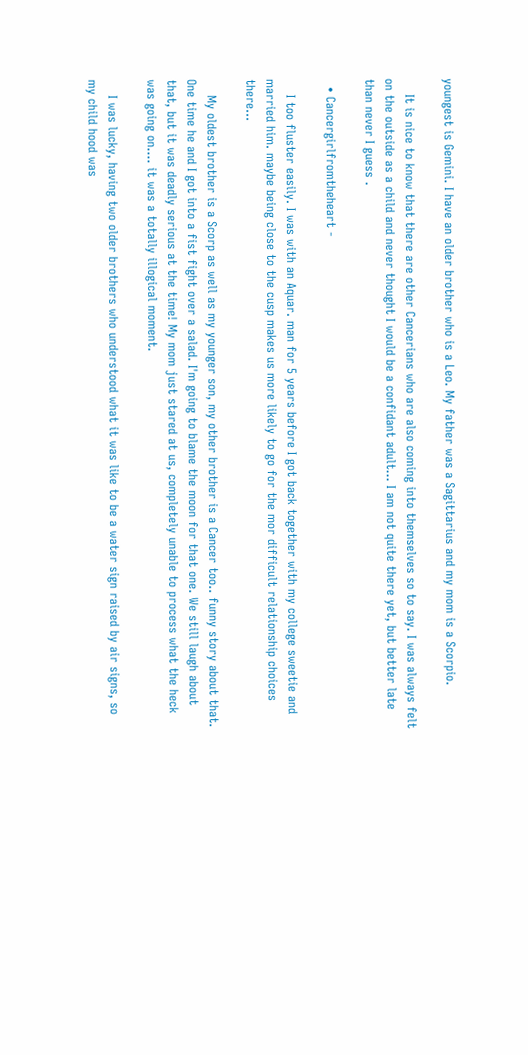youngest is Gemini. I have an older brother who is a Leo. My father was a Sagittarius and my mom is a Scorpio.

    It is nice to know that there are other Cancerians who are also coming into themselves so to say. I was always felt on the outside as a child and never thought I would be a confidant adult... I am not quite there yet, but better late than never I guess .

  • Cancergirlfromtheheart -

    I too fluster easily. I was with an Aquar. man for 5 years before I got back together with my college sweetie and married him. maybe being close to the cusp makes us more likely to go for the mor difficult relationship choices there...

    My oldest brother is a Scorp as well as my younger son, my other brother is a Cancer too.. funny story about that. One time he and I got into a fist fight over a salad. I'm going to blame the moon for that one. We still laugh about that, but it was deadly serious at the time! My mom just stared at us, completely unable to process what the heck was going on.... it was a totally illogical moment.

    I was lucky, having two older brothers who understood what it was like to be a water sign raised by air signs, so my child hood was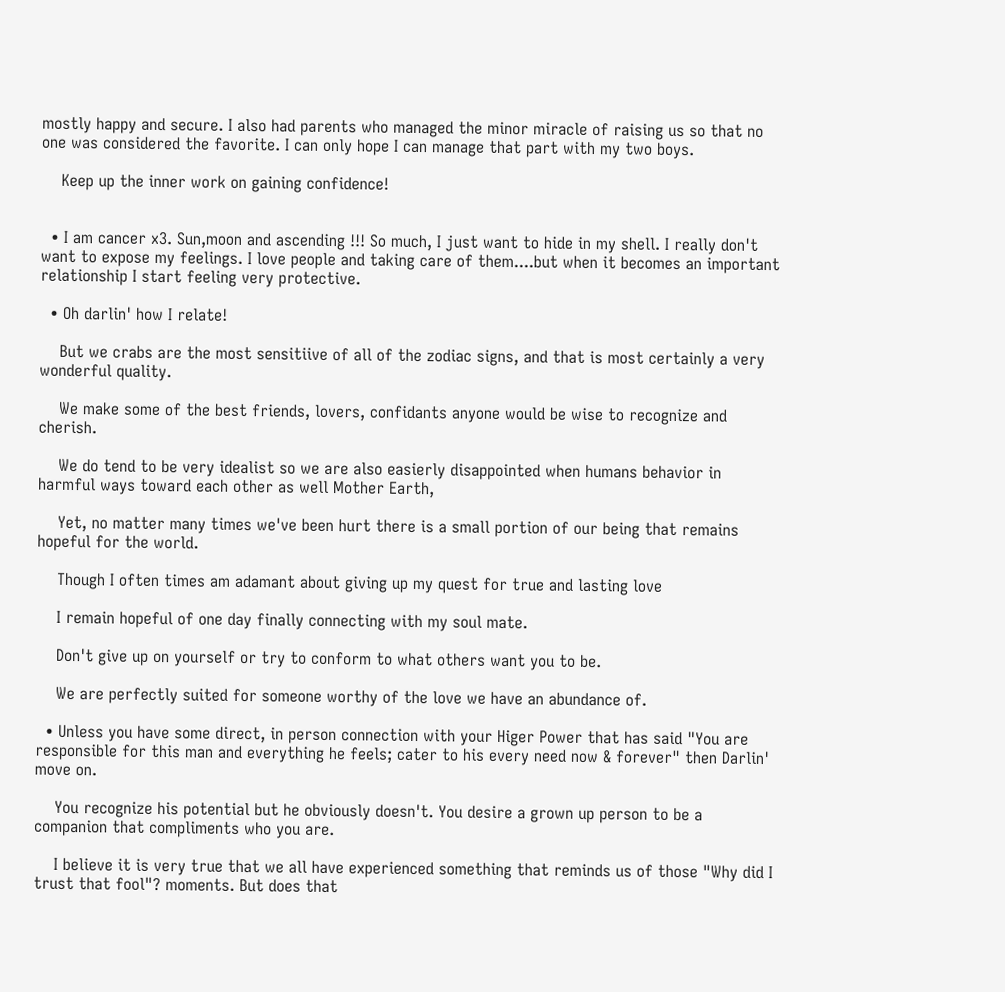mostly happy and secure. I also had parents who managed the minor miracle of raising us so that no one was considered the favorite. I can only hope I can manage that part with my two boys.

    Keep up the inner work on gaining confidence!


  • I am cancer x3. Sun,moon and ascending !!! So much, I just want to hide in my shell. I really don't want to expose my feelings. I love people and taking care of them....but when it becomes an important relationship I start feeling very protective.

  • Oh darlin' how I relate!

    But we crabs are the most sensitiive of all of the zodiac signs, and that is most certainly a very wonderful quality.

    We make some of the best friends, lovers, confidants anyone would be wise to recognize and cherish.

    We do tend to be very idealist so we are also easierly disappointed when humans behavior in harmful ways toward each other as well Mother Earth,

    Yet, no matter many times we've been hurt there is a small portion of our being that remains hopeful for the world.

    Though I often times am adamant about giving up my quest for true and lasting love

    I remain hopeful of one day finally connecting with my soul mate.

    Don't give up on yourself or try to conform to what others want you to be.

    We are perfectly suited for someone worthy of the love we have an abundance of.

  • Unless you have some direct, in person connection with your Higer Power that has said "You are responsible for this man and everything he feels; cater to his every need now & forever" then Darlin' move on.

    You recognize his potential but he obviously doesn't. You desire a grown up person to be a companion that compliments who you are.

    I believe it is very true that we all have experienced something that reminds us of those "Why did I trust that fool"? moments. But does that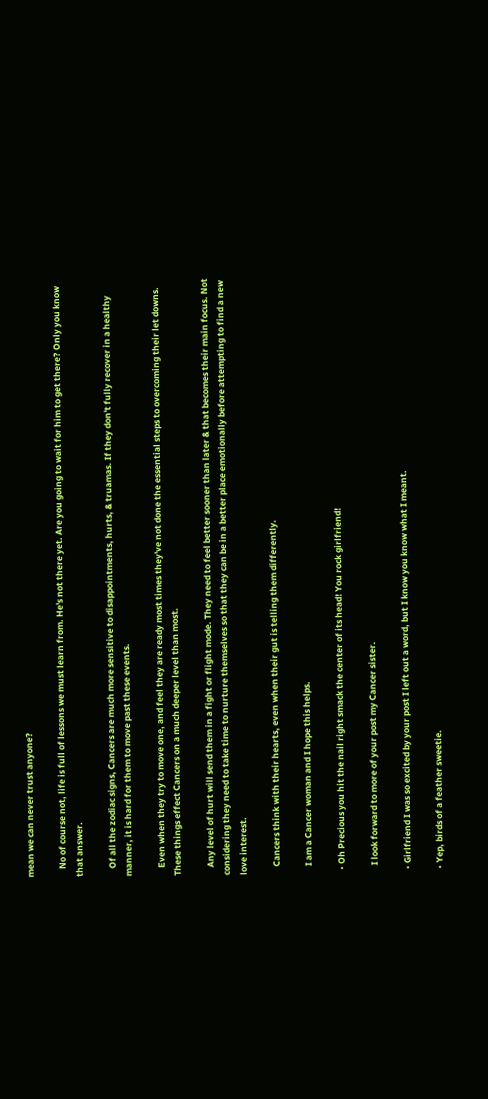mean we can never trust anyone?

    No of course not, life is full of lessons we must learn from. He's not there yet. Are you going to wait for him to get there? Only you know that answer.

    Of all the zodiac signs, Cancers are much more sensitive to disappointments, hurts, & truamas. If they don't fully recover in a healthy manner, it is hard for them to move past these events.

    Even when they try to move one, and feel they are ready most times they've not done the essential steps to overcoming their let downs. These things effect Cancers on a much deeper level than most.

    Any level of hurt will send them in a fight or flight mode. They need to feel better sooner than later & that becomes their main focus. Not considering they need to take time to nurture themselves so that they can be in a better place emotionally before attempting to find a new love interest.

    Cancers think with their hearts, even when their gut is telling them differently.

    I am a Cancer woman and I hope this helps.

  • Oh Precious you hit the nail right smack the center of its head! You rock girlfriend!

    I look forward to more of your post my Cancer sister.

  • Girlfriend I was so excited by your post I left out a word, but I know you know what I meant.

  • Yep, birds of a feather sweetie.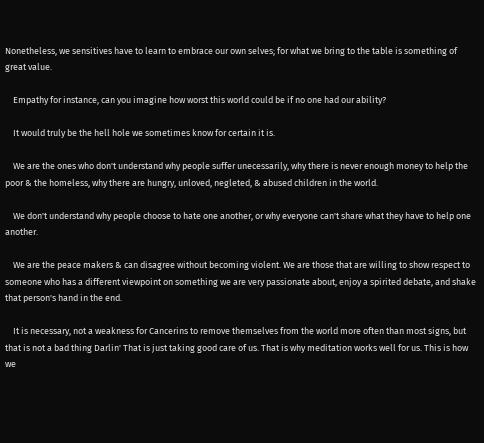Nonetheless, we sensitives have to learn to embrace our own selves; for what we bring to the table is something of great value.

    Empathy for instance, can you imagine how worst this world could be if no one had our ability?

    It would truly be the hell hole we sometimes know for certain it is.

    We are the ones who don't understand why people suffer unecessarily, why there is never enough money to help the poor & the homeless, why there are hungry, unloved, negleted, & abused children in the world.

    We don't understand why people choose to hate one another, or why everyone can't share what they have to help one another.

    We are the peace makers & can disagree without becoming violent. We are those that are willing to show respect to someone who has a different viewpoint on something we are very passionate about, enjoy a spirited debate, and shake that person's hand in the end.

    It is necessary, not a weakness for Cancerins to remove themselves from the world more often than most signs, but that is not a bad thing Darlin' That is just taking good care of us. That is why meditation works well for us. This is how we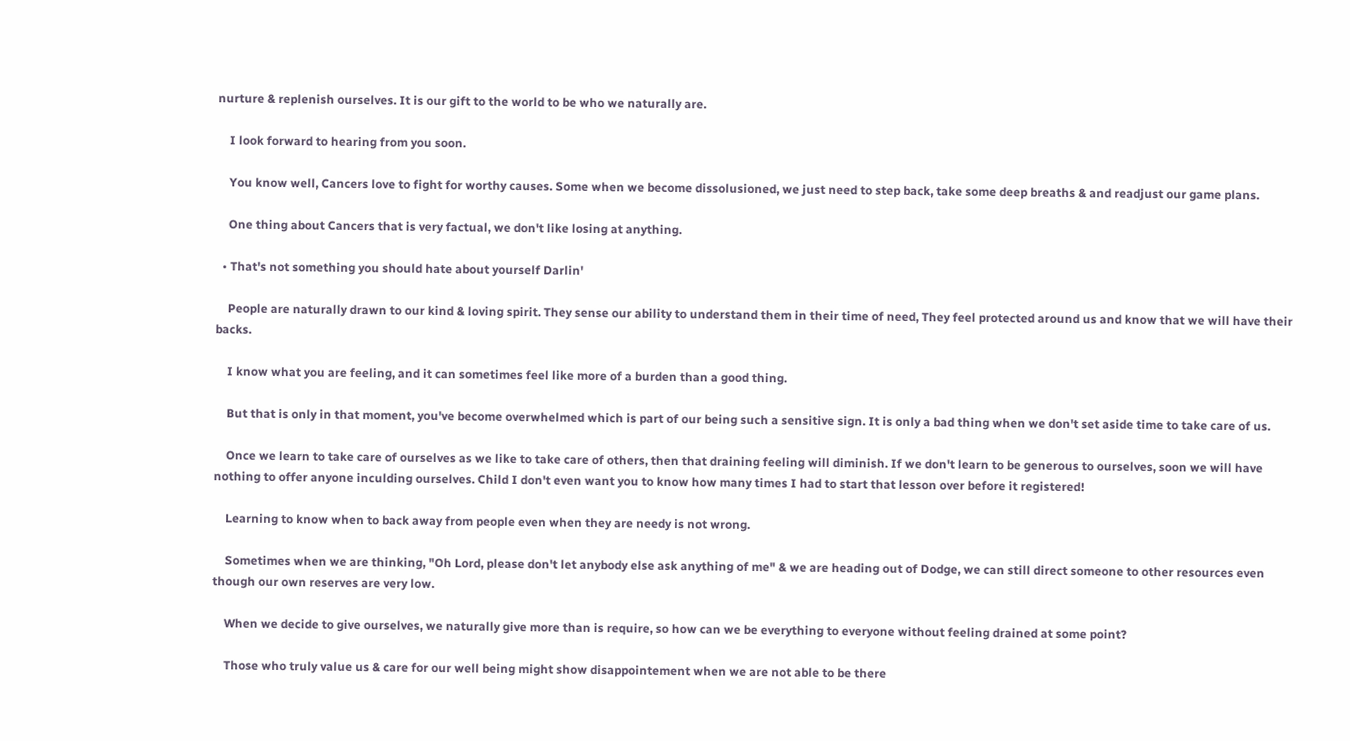nurture & replenish ourselves. It is our gift to the world to be who we naturally are.

    I look forward to hearing from you soon.

    You know well, Cancers love to fight for worthy causes. Some when we become dissolusioned, we just need to step back, take some deep breaths & and readjust our game plans.

    One thing about Cancers that is very factual, we don't like losing at anything.

  • That's not something you should hate about yourself Darlin'

    People are naturally drawn to our kind & loving spirit. They sense our ability to understand them in their time of need, They feel protected around us and know that we will have their backs.

    I know what you are feeling, and it can sometimes feel like more of a burden than a good thing.

    But that is only in that moment, you've become overwhelmed which is part of our being such a sensitive sign. It is only a bad thing when we don't set aside time to take care of us.

    Once we learn to take care of ourselves as we like to take care of others, then that draining feeling will diminish. If we don't learn to be generous to ourselves, soon we will have nothing to offer anyone inculding ourselves. Child I don't even want you to know how many times I had to start that lesson over before it registered!

    Learning to know when to back away from people even when they are needy is not wrong.

    Sometimes when we are thinking, "Oh Lord, please don't let anybody else ask anything of me" & we are heading out of Dodge, we can still direct someone to other resources even though our own reserves are very low.

    When we decide to give ourselves, we naturally give more than is require, so how can we be everything to everyone without feeling drained at some point?

    Those who truly value us & care for our well being might show disappointement when we are not able to be there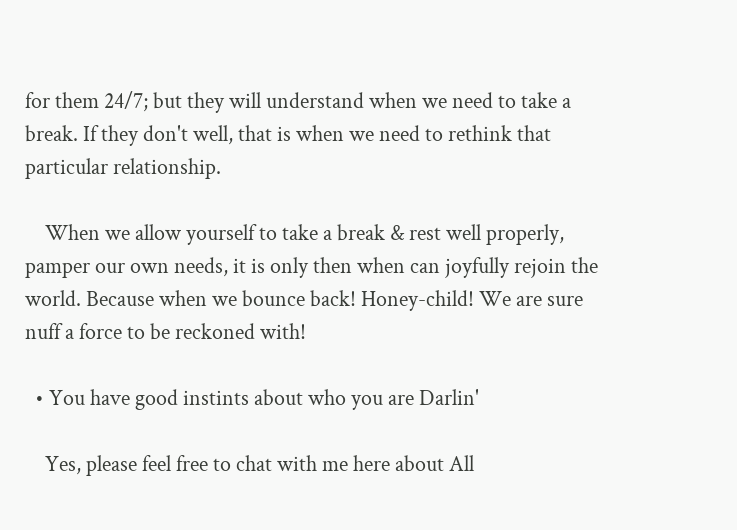for them 24/7; but they will understand when we need to take a break. If they don't well, that is when we need to rethink that particular relationship.

    When we allow yourself to take a break & rest well properly, pamper our own needs, it is only then when can joyfully rejoin the world. Because when we bounce back! Honey-child! We are sure nuff a force to be reckoned with!

  • You have good instints about who you are Darlin'

    Yes, please feel free to chat with me here about All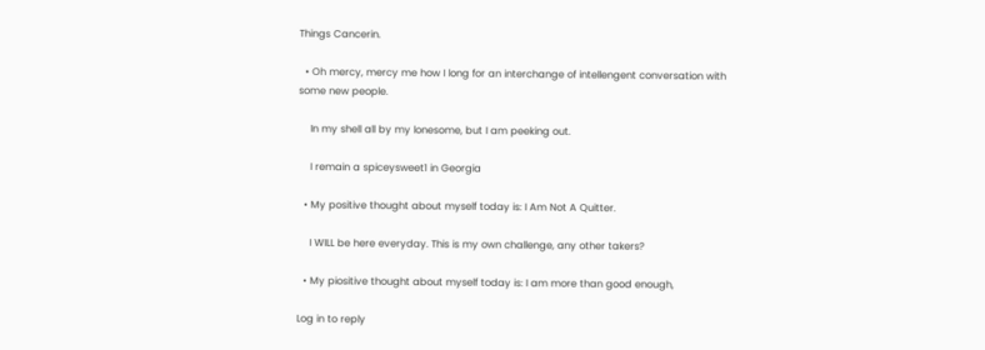Things Cancerin.

  • Oh mercy, mercy me how I long for an interchange of intellengent conversation with some new people.

    In my shell all by my lonesome, but I am peeking out.

    I remain a spiceysweet1 in Georgia

  • My positive thought about myself today is: I Am Not A Quitter.

    I WILL be here everyday. This is my own challenge, any other takers?

  • My piositive thought about myself today is: I am more than good enough,

Log in to reply